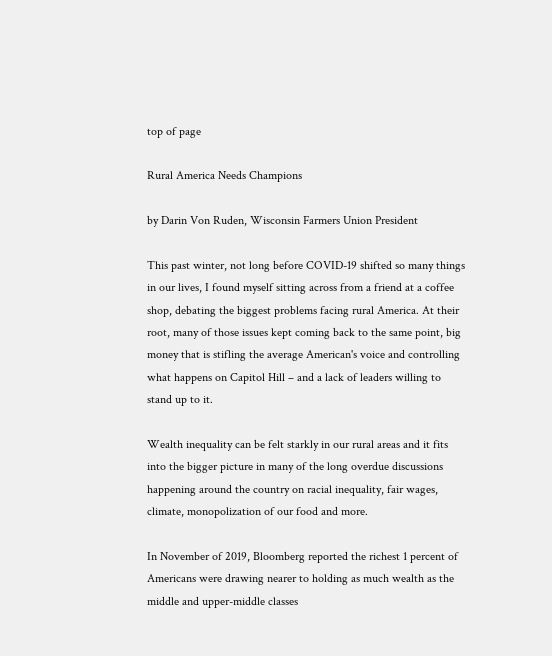top of page

Rural America Needs Champions

by Darin Von Ruden, Wisconsin Farmers Union President

This past winter, not long before COVID-19 shifted so many things in our lives, I found myself sitting across from a friend at a coffee shop, debating the biggest problems facing rural America. At their root, many of those issues kept coming back to the same point, big money that is stifling the average American's voice and controlling what happens on Capitol Hill – and a lack of leaders willing to stand up to it.

Wealth inequality can be felt starkly in our rural areas and it fits into the bigger picture in many of the long overdue discussions happening around the country on racial inequality, fair wages, climate, monopolization of our food and more.

In November of 2019, Bloomberg reported the richest 1 percent of Americans were drawing nearer to holding as much wealth as the middle and upper-middle classes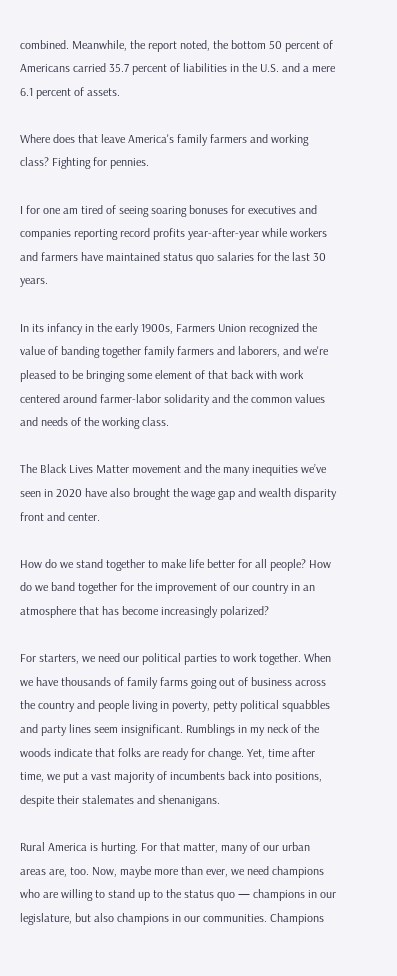combined. Meanwhile, the report noted, the bottom 50 percent of Americans carried 35.7 percent of liabilities in the U.S. and a mere 6.1 percent of assets.

Where does that leave America's family farmers and working class? Fighting for pennies.

I for one am tired of seeing soaring bonuses for executives and companies reporting record profits year-after-year while workers and farmers have maintained status quo salaries for the last 30 years.

In its infancy in the early 1900s, Farmers Union recognized the value of banding together family farmers and laborers, and we're pleased to be bringing some element of that back with work centered around farmer-labor solidarity and the common values and needs of the working class.

The Black Lives Matter movement and the many inequities we’ve seen in 2020 have also brought the wage gap and wealth disparity front and center.

How do we stand together to make life better for all people? How do we band together for the improvement of our country in an atmosphere that has become increasingly polarized?

For starters, we need our political parties to work together. When we have thousands of family farms going out of business across the country and people living in poverty, petty political squabbles and party lines seem insignificant. Rumblings in my neck of the woods indicate that folks are ready for change. Yet, time after time, we put a vast majority of incumbents back into positions, despite their stalemates and shenanigans.

Rural America is hurting. For that matter, many of our urban areas are, too. Now, maybe more than ever, we need champions who are willing to stand up to the status quo — champions in our legislature, but also champions in our communities. Champions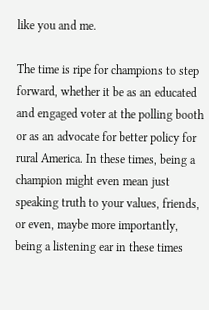like you and me.

The time is ripe for champions to step forward, whether it be as an educated and engaged voter at the polling booth or as an advocate for better policy for rural America. In these times, being a champion might even mean just speaking truth to your values, friends, or even, maybe more importantly, being a listening ear in these times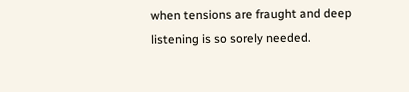when tensions are fraught and deep listening is so sorely needed.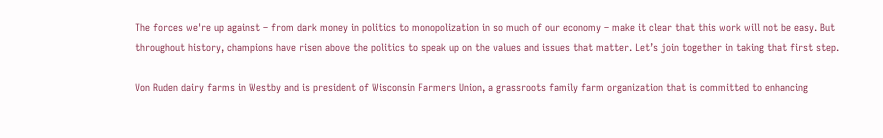The forces we're up against – from dark money in politics to monopolization in so much of our economy – make it clear that this work will not be easy. But throughout history, champions have risen above the politics to speak up on the values and issues that matter. Let’s join together in taking that first step.

Von Ruden dairy farms in Westby and is president of Wisconsin Farmers Union, a grassroots family farm organization that is committed to enhancing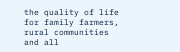the quality of life for family farmers, rural communities and all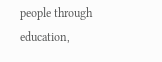people through education,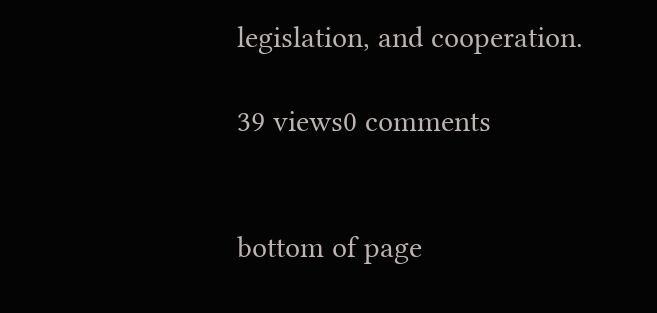legislation, and cooperation.

39 views0 comments


bottom of page